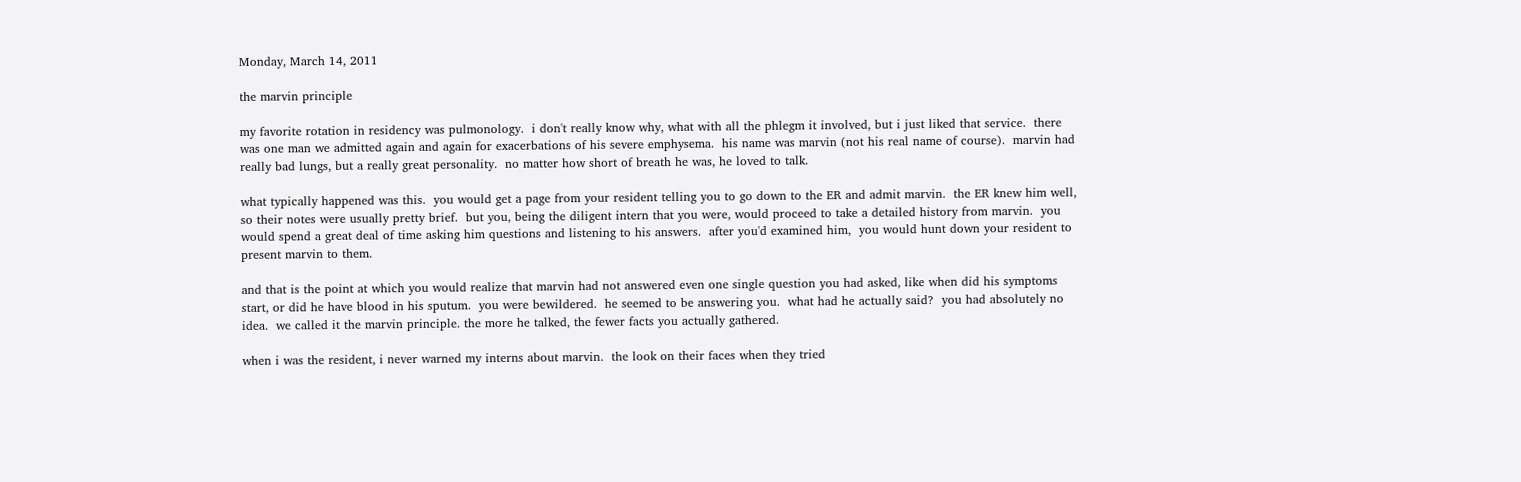Monday, March 14, 2011

the marvin principle

my favorite rotation in residency was pulmonology.  i don't really know why, what with all the phlegm it involved, but i just liked that service.  there was one man we admitted again and again for exacerbations of his severe emphysema.  his name was marvin (not his real name of course).  marvin had really bad lungs, but a really great personality.  no matter how short of breath he was, he loved to talk.

what typically happened was this.  you would get a page from your resident telling you to go down to the ER and admit marvin.  the ER knew him well, so their notes were usually pretty brief.  but you, being the diligent intern that you were, would proceed to take a detailed history from marvin.  you would spend a great deal of time asking him questions and listening to his answers.  after you'd examined him,  you would hunt down your resident to present marvin to them.

and that is the point at which you would realize that marvin had not answered even one single question you had asked, like when did his symptoms start, or did he have blood in his sputum.  you were bewildered.  he seemed to be answering you.  what had he actually said?  you had absolutely no idea.  we called it the marvin principle. the more he talked, the fewer facts you actually gathered.

when i was the resident, i never warned my interns about marvin.  the look on their faces when they tried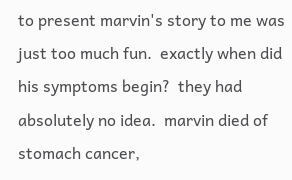to present marvin's story to me was just too much fun.  exactly when did his symptoms begin?  they had absolutely no idea.  marvin died of stomach cancer,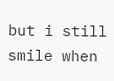but i still smile when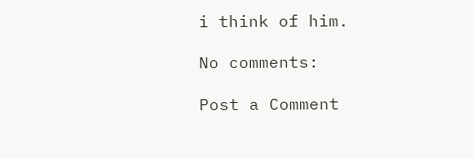i think of him.

No comments:

Post a Comment